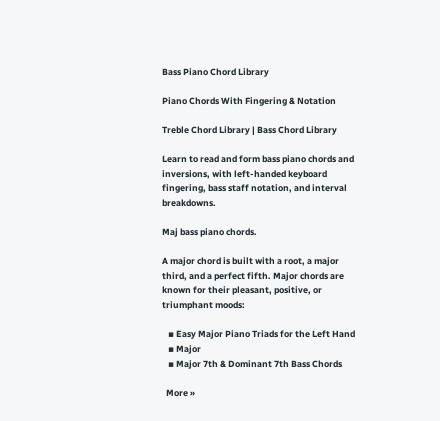Bass Piano Chord Library

Piano Chords With Fingering & Notation

Treble Chord Library | Bass Chord Library

Learn to read and form bass piano chords and inversions, with left-handed keyboard fingering, bass staff notation, and interval breakdowns.

Maj bass piano chords.

A major chord is built with a root, a major third, and a perfect fifth. Major chords are known for their pleasant, positive, or triumphant moods:

   ▪ Easy Major Piano Triads for the Left Hand
   ▪ Major
   ▪ Major 7th & Dominant 7th Bass Chords

  More »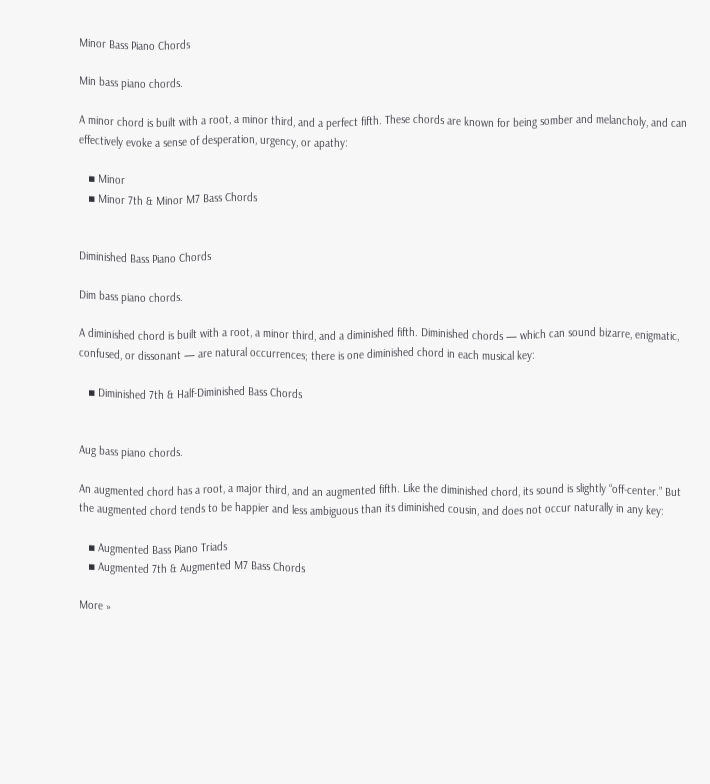Minor Bass Piano Chords

Min bass piano chords.

A minor chord is built with a root, a minor third, and a perfect fifth. These chords are known for being somber and melancholy, and can effectively evoke a sense of desperation, urgency, or apathy:

   ▪ Minor
   ▪ Minor 7th & Minor M7 Bass Chords


Diminished Bass Piano Chords

Dim bass piano chords.

A diminished chord is built with a root, a minor third, and a diminished fifth. Diminished chords — which can sound bizarre, enigmatic, confused, or dissonant — are natural occurrences; there is one diminished chord in each musical key:

   ▪ Diminished 7th & Half-Diminished Bass Chords


Aug bass piano chords.

An augmented chord has a root, a major third, and an augmented fifth. Like the diminished chord, its sound is slightly “off-center.” But the augmented chord tends to be happier and less ambiguous than its diminished cousin, and does not occur naturally in any key:

   ▪ Augmented Bass Piano Triads
   ▪ Augmented 7th & Augmented M7 Bass Chords

More »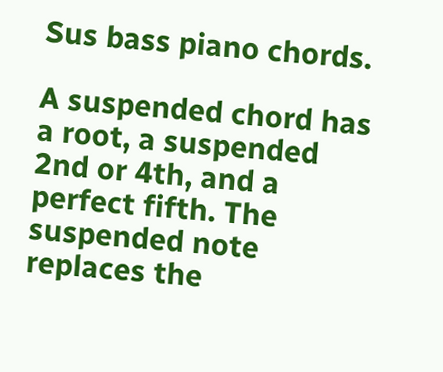Sus bass piano chords.

A suspended chord has a root, a suspended 2nd or 4th, and a perfect fifth. The suspended note replaces the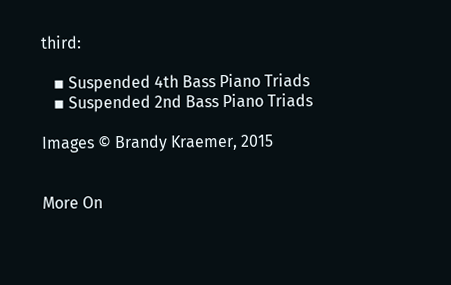third:

   ▪ Suspended 4th Bass Piano Triads
   ▪ Suspended 2nd Bass Piano Triads

Images © Brandy Kraemer, 2015


More On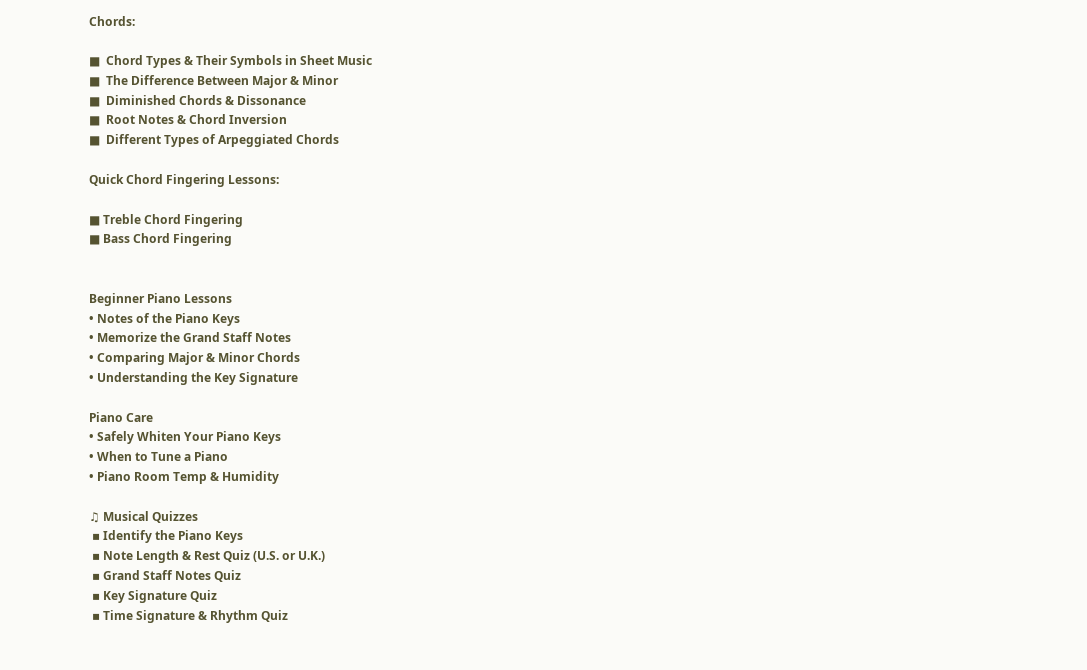Chords:

■  Chord Types & Their Symbols in Sheet Music
■  The Difference Between Major & Minor
■  Diminished Chords & Dissonance
■  Root Notes & Chord Inversion
■  Different Types of Arpeggiated Chords

Quick Chord Fingering Lessons:

■ Treble Chord Fingering
■ Bass Chord Fingering


Beginner Piano Lessons
• Notes of the Piano Keys
• Memorize the Grand Staff Notes
• Comparing Major & Minor Chords
• Understanding the Key Signature

Piano Care
• Safely Whiten Your Piano Keys
• When to Tune a Piano
• Piano Room Temp & Humidity

♫ Musical Quizzes
 ▪ Identify the Piano Keys
 ▪ Note Length & Rest Quiz (U.S. or U.K.)
 ▪ Grand Staff Notes Quiz
 ▪ Key Signature Quiz
 ▪ Time Signature & Rhythm Quiz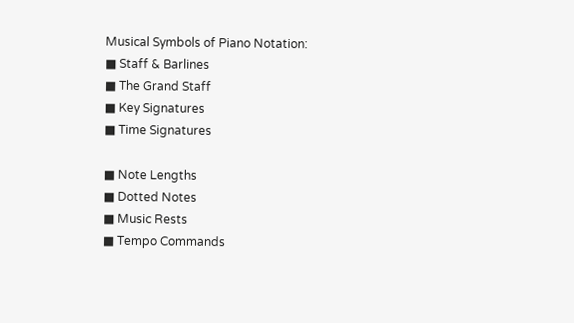Musical Symbols of Piano Notation:
■ Staff & Barlines
■ The Grand Staff
■ Key Signatures
■ Time Signatures

■ Note Lengths
■ Dotted Notes
■ Music Rests
■ Tempo Commands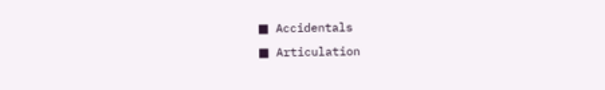■ Accidentals
■ Articulation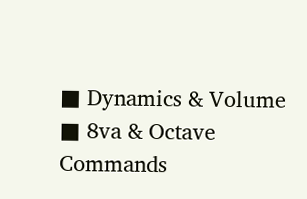■ Dynamics & Volume
■ 8va & Octave Commands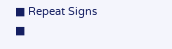■ Repeat Signs
■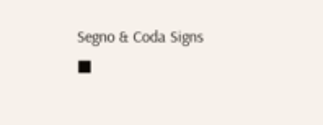Segno & Coda Signs
■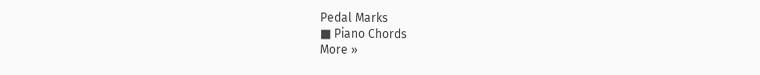Pedal Marks
■ Piano Chords
More »